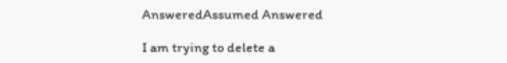AnsweredAssumed Answered

I am trying to delete a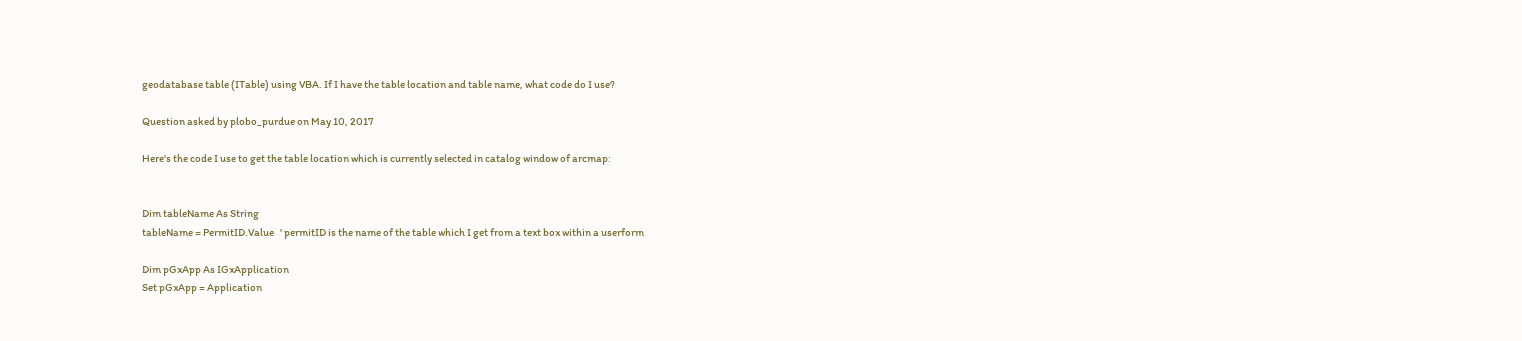geodatabase table (ITable) using VBA. If I have the table location and table name, what code do I use?

Question asked by plobo_purdue on May 10, 2017

Here's the code I use to get the table location which is currently selected in catalog window of arcmap:


Dim tableName As String
tableName = PermitID.Value   ' permitID is the name of the table which I get from a text box within a userform

Dim pGxApp As IGxApplication
Set pGxApp = Application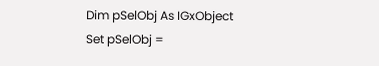Dim pSelObj As IGxObject
Set pSelObj =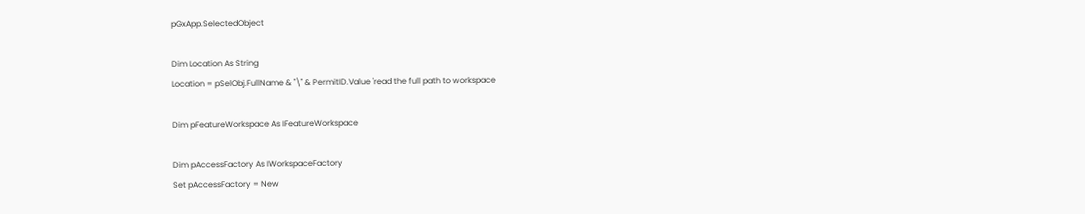pGxApp.SelectedObject

Dim Location As String
Location = pSelObj.FullName & "\" & PermitID.Value 'read the full path to workspace

Dim pFeatureWorkspace As IFeatureWorkspace

Dim pAccessFactory As IWorkspaceFactory
Set pAccessFactory = New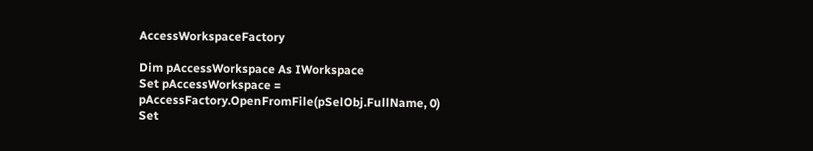AccessWorkspaceFactory

Dim pAccessWorkspace As IWorkspace
Set pAccessWorkspace = pAccessFactory.OpenFromFile(pSelObj.FullName, 0)
Set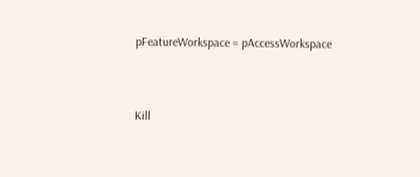pFeatureWorkspace = pAccessWorkspace


Kill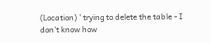(Location) ' trying to delete the table - I don't know how